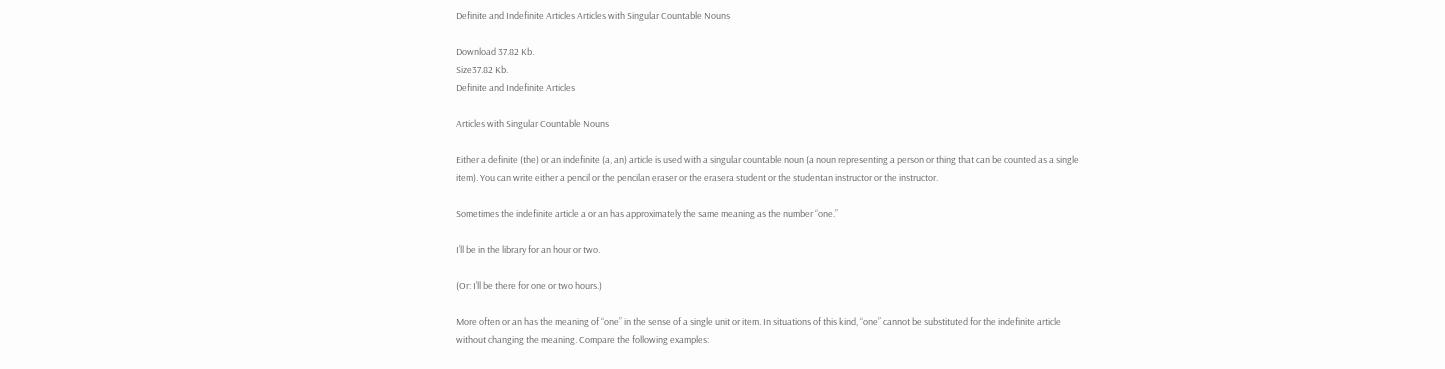Definite and Indefinite Articles Articles with Singular Countable Nouns

Download 37.82 Kb.
Size37.82 Kb.
Definite and Indefinite Articles

Articles with Singular Countable Nouns

Either a definite (the) or an indefinite (a, an) article is used with a singular countable noun (a noun representing a person or thing that can be counted as a single item). You can write either a pencil or the pencilan eraser or the erasera student or the studentan instructor or the instructor.

Sometimes the indefinite article a or an has approximately the same meaning as the number “one.”

I’ll be in the library for an hour or two.

(Or: I’ll be there for one or two hours.)

More often or an has the meaning of “one” in the sense of a single unit or item. In situations of this kind, “one” cannot be substituted for the indefinite article without changing the meaning. Compare the following examples: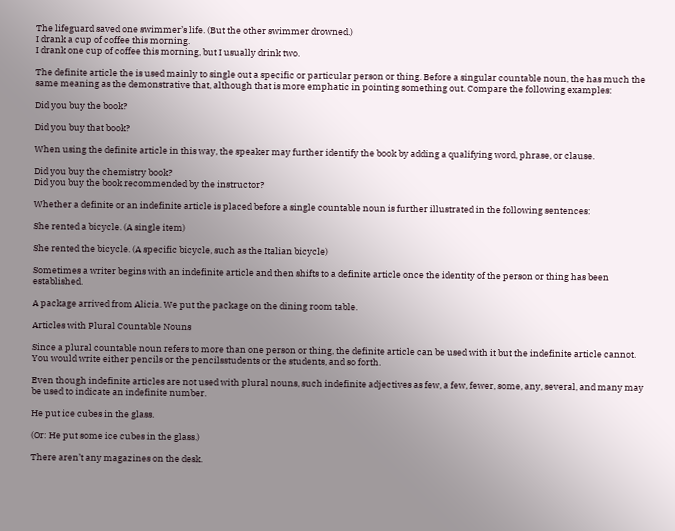The lifeguard saved one swimmer’s life. (But the other swimmer drowned.)
I drank a cup of coffee this morning.
I drank one cup of coffee this morning, but I usually drink two.

The definite article the is used mainly to single out a specific or particular person or thing. Before a singular countable noun, the has much the same meaning as the demonstrative that, although that is more emphatic in pointing something out. Compare the following examples:

Did you buy the book?

Did you buy that book?

When using the definite article in this way, the speaker may further identify the book by adding a qualifying word, phrase, or clause.

Did you buy the chemistry book?
Did you buy the book recommended by the instructor?

Whether a definite or an indefinite article is placed before a single countable noun is further illustrated in the following sentences:

She rented a bicycle. (A single item)

She rented the bicycle. (A specific bicycle, such as the Italian bicycle)

Sometimes a writer begins with an indefinite article and then shifts to a definite article once the identity of the person or thing has been established.

A package arrived from Alicia. We put the package on the dining room table.

Articles with Plural Countable Nouns

Since a plural countable noun refers to more than one person or thing, the definite article can be used with it but the indefinite article cannot. You would write either pencils or the pencilsstudents or the students, and so forth.

Even though indefinite articles are not used with plural nouns, such indefinite adjectives as few, a few, fewer, some, any, several, and many may be used to indicate an indefinite number.

He put ice cubes in the glass.

(Or: He put some ice cubes in the glass.)

There aren’t any magazines on the desk.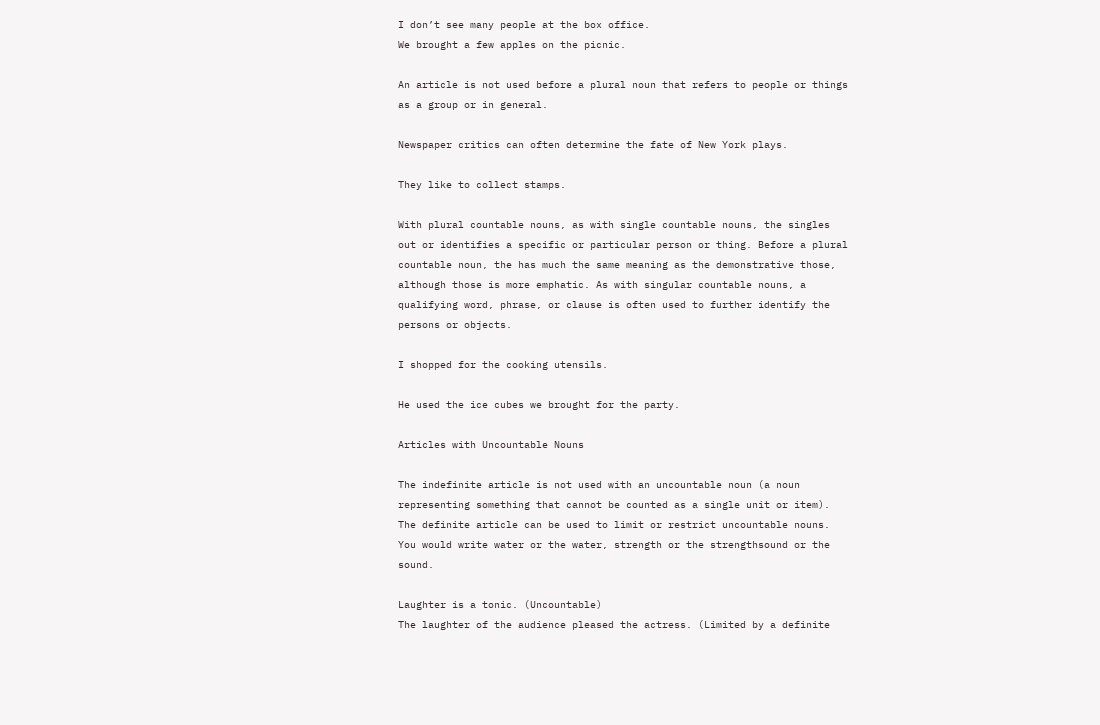I don’t see many people at the box office.
We brought a few apples on the picnic.

An article is not used before a plural noun that refers to people or things as a group or in general.

Newspaper critics can often determine the fate of New York plays.

They like to collect stamps.

With plural countable nouns, as with single countable nouns, the singles out or identifies a specific or particular person or thing. Before a plural countable noun, the has much the same meaning as the demonstrative those, although those is more emphatic. As with singular countable nouns, a qualifying word, phrase, or clause is often used to further identify the persons or objects.

I shopped for the cooking utensils.

He used the ice cubes we brought for the party.

Articles with Uncountable Nouns

The indefinite article is not used with an uncountable noun (a noun representing something that cannot be counted as a single unit or item). The definite article can be used to limit or restrict uncountable nouns. You would write water or the water, strength or the strengthsound or the sound.

Laughter is a tonic. (Uncountable)
The laughter of the audience pleased the actress. (Limited by a definite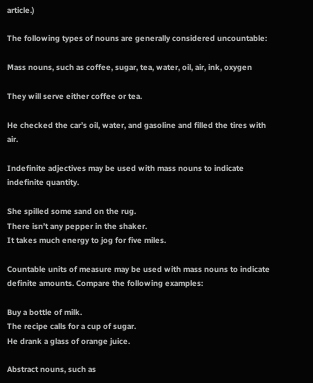article.)

The following types of nouns are generally considered uncountable:

Mass nouns, such as coffee, sugar, tea, water, oil, air, ink, oxygen

They will serve either coffee or tea.

He checked the car’s oil, water, and gasoline and filled the tires with air.

Indefinite adjectives may be used with mass nouns to indicate indefinite quantity.

She spilled some sand on the rug.
There isn’t any pepper in the shaker.
It takes much energy to jog for five miles.

Countable units of measure may be used with mass nouns to indicate definite amounts. Compare the following examples:

Buy a bottle of milk.
The recipe calls for a cup of sugar.
He drank a glass of orange juice.

Abstract nouns, such as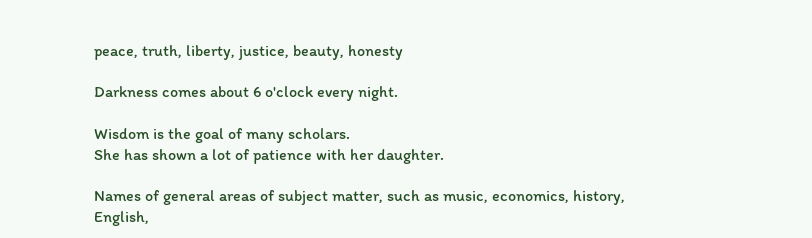peace, truth, liberty, justice, beauty, honesty

Darkness comes about 6 o'clock every night.

Wisdom is the goal of many scholars.
She has shown a lot of patience with her daughter.

Names of general areas of subject matter, such as music, economics, history, English,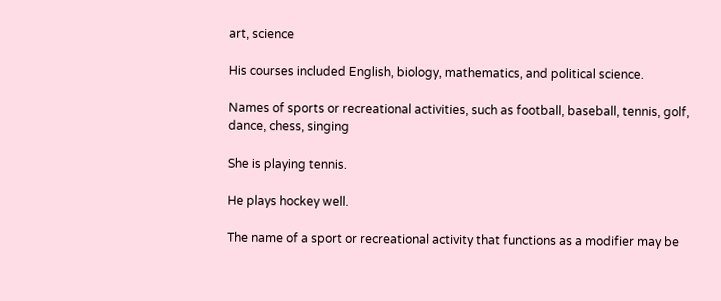art, science

His courses included English, biology, mathematics, and political science.

Names of sports or recreational activities, such as football, baseball, tennis, golf, dance, chess, singing

She is playing tennis.

He plays hockey well.

The name of a sport or recreational activity that functions as a modifier may be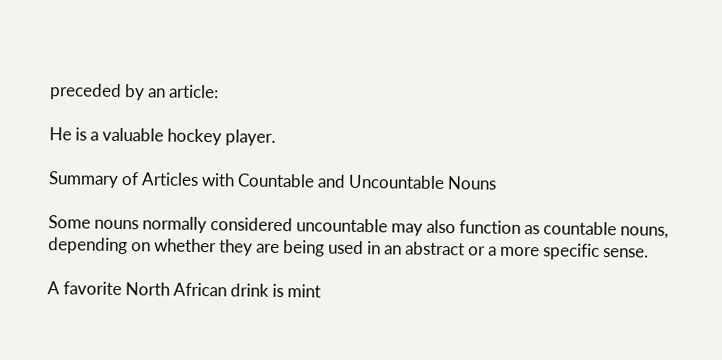preceded by an article:

He is a valuable hockey player.

Summary of Articles with Countable and Uncountable Nouns

Some nouns normally considered uncountable may also function as countable nouns, depending on whether they are being used in an abstract or a more specific sense.

A favorite North African drink is mint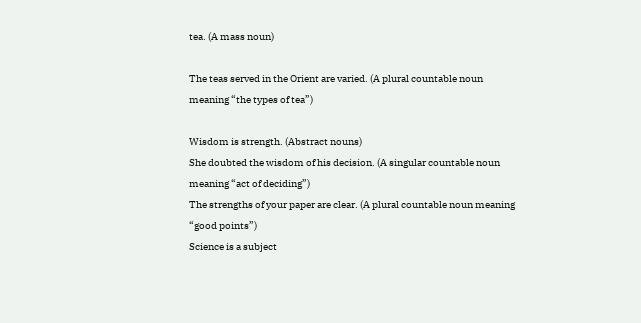tea. (A mass noun)

The teas served in the Orient are varied. (A plural countable noun meaning “the types of tea”)

Wisdom is strength. (Abstract nouns)
She doubted the wisdom of his decision. (A singular countable noun meaning “act of deciding”)
The strengths of your paper are clear. (A plural countable noun meaning “good points”)
Science is a subject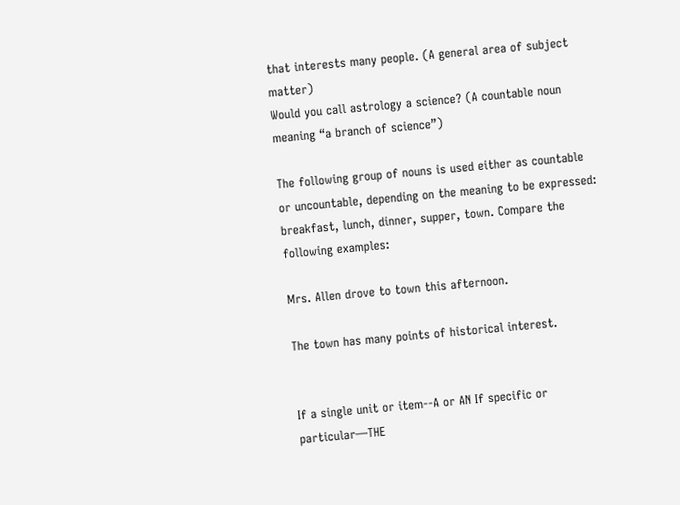that interests many people. (A general area of subject matter)
Would you call astrology a science? (A countable noun meaning “a branch of science”)

The following group of nouns is used either as countable or uncountable, depending on the meaning to be expressed: breakfast, lunch, dinner, supper, town. Compare the following examples:

Mrs. Allen drove to town this afternoon.

The town has many points of historical interest.


If a single unit or item--A or AN If specific or particular—THE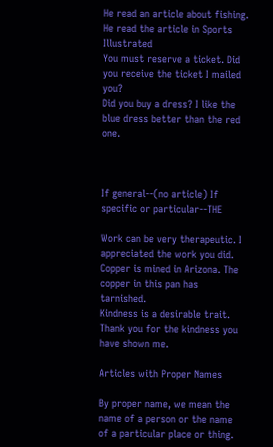He read an article about fishing. He read the article in Sports Illustrated
You must reserve a ticket. Did you receive the ticket I mailed you?
Did you buy a dress? I like the blue dress better than the red one.



If general--(no article) If specific or particular--THE

Work can be very therapeutic. I appreciated the work you did.
Copper is mined in Arizona. The copper in this pan has tarnished.
Kindness is a desirable trait. Thank you for the kindness you have shown me.

Articles with Proper Names

By proper name, we mean the name of a person or the name of a particular place or thing.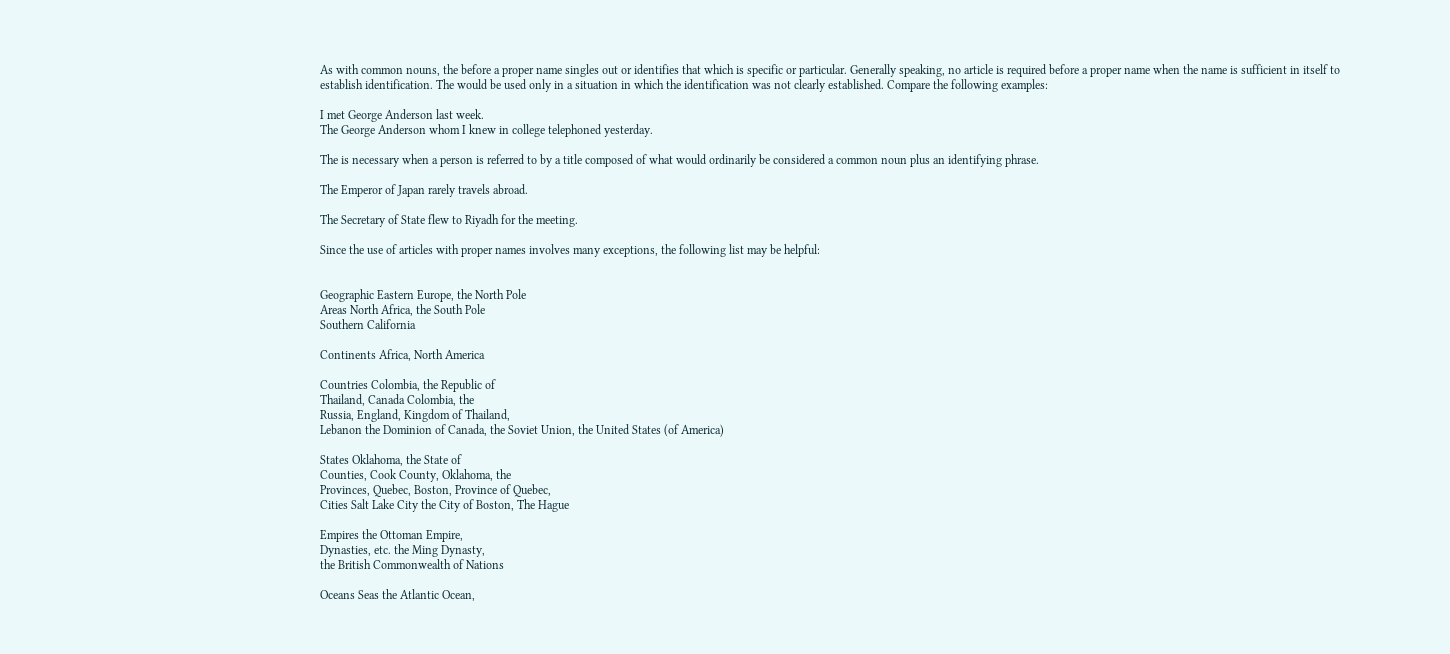As with common nouns, the before a proper name singles out or identifies that which is specific or particular. Generally speaking, no article is required before a proper name when the name is sufficient in itself to establish identification. The would be used only in a situation in which the identification was not clearly established. Compare the following examples:

I met George Anderson last week.
The George Anderson whom I knew in college telephoned yesterday.

The is necessary when a person is referred to by a title composed of what would ordinarily be considered a common noun plus an identifying phrase.

The Emperor of Japan rarely travels abroad.

The Secretary of State flew to Riyadh for the meeting.

Since the use of articles with proper names involves many exceptions, the following list may be helpful:


Geographic Eastern Europe, the North Pole
Areas North Africa, the South Pole
Southern California

Continents Africa, North America

Countries Colombia, the Republic of
Thailand, Canada Colombia, the
Russia, England, Kingdom of Thailand,
Lebanon the Dominion of Canada, the Soviet Union, the United States (of America)

States Oklahoma, the State of
Counties, Cook County, Oklahoma, the
Provinces, Quebec, Boston, Province of Quebec,
Cities Salt Lake City the City of Boston, The Hague

Empires the Ottoman Empire,
Dynasties, etc. the Ming Dynasty,
the British Commonwealth of Nations

Oceans Seas the Atlantic Ocean,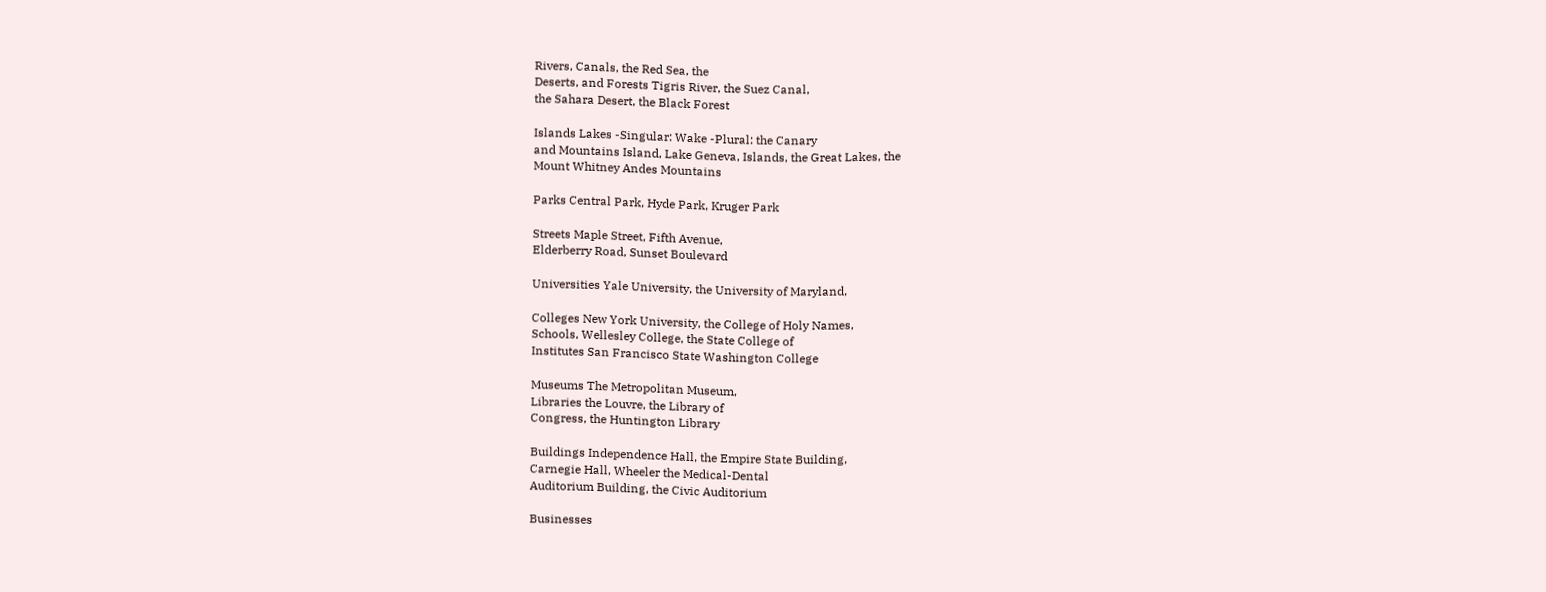Rivers, Canals, the Red Sea, the
Deserts, and Forests Tigris River, the Suez Canal,
the Sahara Desert, the Black Forest

Islands Lakes -Singular: Wake -Plural: the Canary
and Mountains Island, Lake Geneva, Islands, the Great Lakes, the
Mount Whitney Andes Mountains

Parks Central Park, Hyde Park, Kruger Park

Streets Maple Street, Fifth Avenue,
Elderberry Road, Sunset Boulevard

Universities Yale University, the University of Maryland,

Colleges New York University, the College of Holy Names,
Schools, Wellesley College, the State College of
Institutes San Francisco State Washington College

Museums The Metropolitan Museum,
Libraries the Louvre, the Library of
Congress, the Huntington Library

Buildings Independence Hall, the Empire State Building,
Carnegie Hall, Wheeler the Medical-Dental
Auditorium Building, the Civic Auditorium

Businesses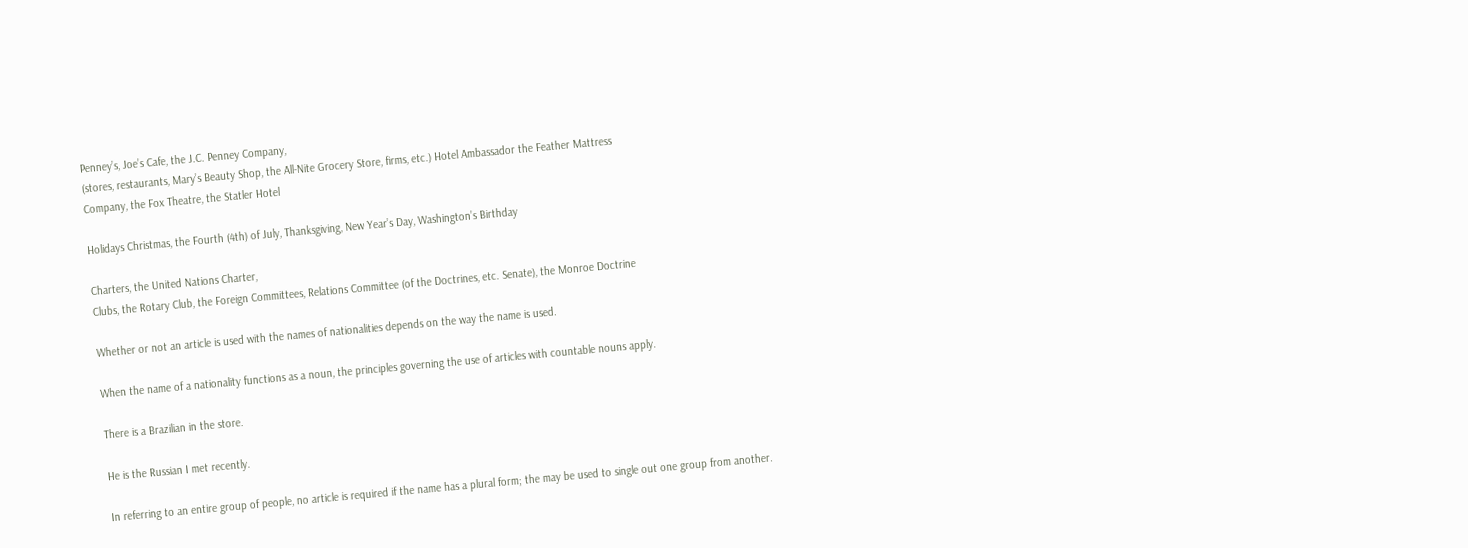Penney’s, Joe’s Cafe, the J.C. Penney Company,
(stores, restaurants, Mary’s Beauty Shop, the All-Nite Grocery Store, firms, etc.) Hotel Ambassador the Feather Mattress
Company, the Fox Theatre, the Statler Hotel

Holidays Christmas, the Fourth (4th) of July, Thanksgiving, New Year’s Day, Washington’s Birthday

Charters, the United Nations Charter,
Clubs, the Rotary Club, the Foreign Committees, Relations Committee (of the Doctrines, etc. Senate), the Monroe Doctrine

Whether or not an article is used with the names of nationalities depends on the way the name is used.

When the name of a nationality functions as a noun, the principles governing the use of articles with countable nouns apply.

There is a Brazilian in the store.

He is the Russian I met recently.

In referring to an entire group of people, no article is required if the name has a plural form; the may be used to single out one group from another.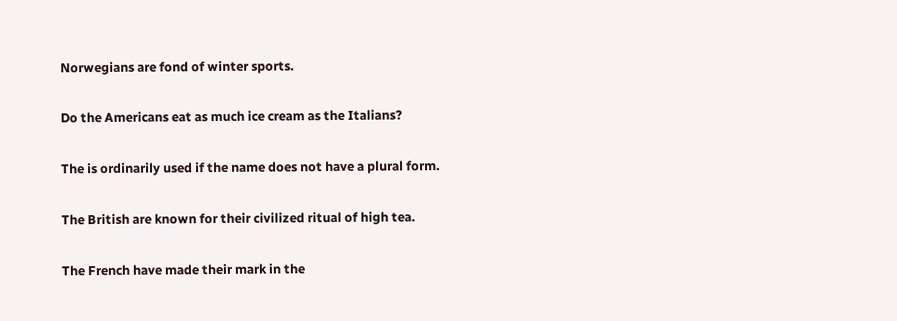Norwegians are fond of winter sports.

Do the Americans eat as much ice cream as the Italians?

The is ordinarily used if the name does not have a plural form.

The British are known for their civilized ritual of high tea.

The French have made their mark in the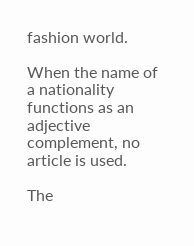fashion world.

When the name of a nationality functions as an adjective complement, no article is used.

The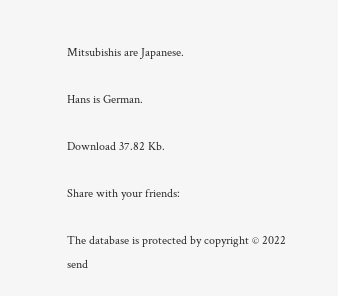Mitsubishis are Japanese.

Hans is German.

Download 37.82 Kb.

Share with your friends:

The database is protected by copyright © 2022
send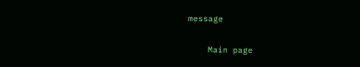message

    Main page